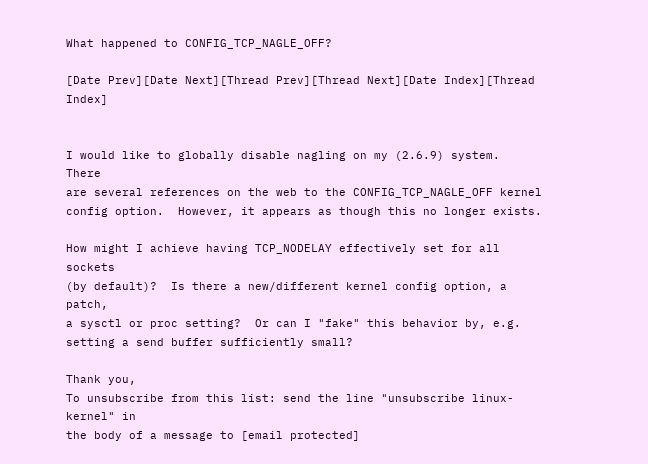What happened to CONFIG_TCP_NAGLE_OFF?

[Date Prev][Date Next][Thread Prev][Thread Next][Date Index][Thread Index]


I would like to globally disable nagling on my (2.6.9) system.  There
are several references on the web to the CONFIG_TCP_NAGLE_OFF kernel
config option.  However, it appears as though this no longer exists.

How might I achieve having TCP_NODELAY effectively set for all sockets
(by default)?  Is there a new/different kernel config option, a patch,
a sysctl or proc setting?  Or can I "fake" this behavior by, e.g.
setting a send buffer sufficiently small?

Thank you,
To unsubscribe from this list: send the line "unsubscribe linux-kernel" in
the body of a message to [email protected]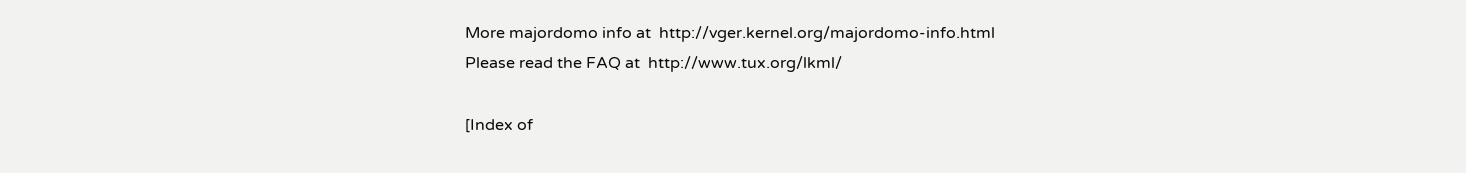More majordomo info at  http://vger.kernel.org/majordomo-info.html
Please read the FAQ at  http://www.tux.org/lkml/

[Index of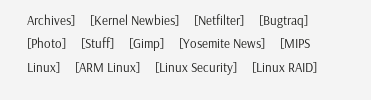Archives]     [Kernel Newbies]     [Netfilter]     [Bugtraq]     [Photo]     [Stuff]     [Gimp]     [Yosemite News]     [MIPS Linux]     [ARM Linux]     [Linux Security]     [Linux RAID]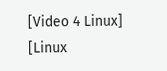[Video 4 Linux]     [Linux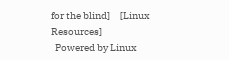for the blind]     [Linux Resources]
  Powered by Linux